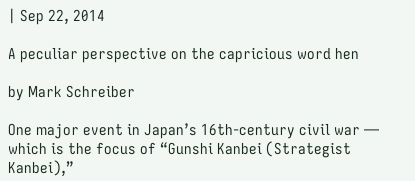| Sep 22, 2014

A peculiar perspective on the capricious word hen

by Mark Schreiber

One major event in Japan’s 16th-century civil war — which is the focus of “Gunshi Kanbei (Strategist Kanbei),”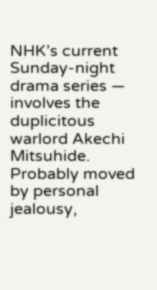NHK’s current Sunday-night drama series — involves the duplicitous warlord Akechi Mitsuhide. Probably moved by personal jealousy,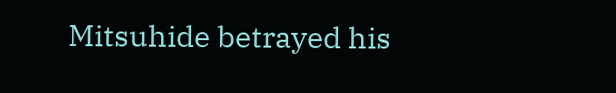Mitsuhide betrayed his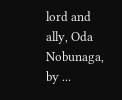lord and ally, Oda Nobunaga, by ...